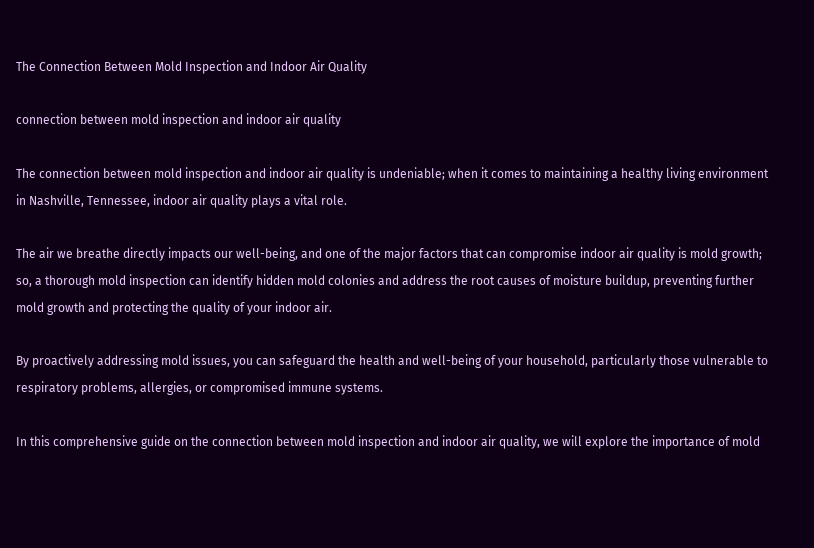The Connection Between Mold Inspection and Indoor Air Quality

connection between mold inspection and indoor air quality

The connection between mold inspection and indoor air quality is undeniable; when it comes to maintaining a healthy living environment in Nashville, Tennessee, indoor air quality plays a vital role.

The air we breathe directly impacts our well-being, and one of the major factors that can compromise indoor air quality is mold growth; so, a thorough mold inspection can identify hidden mold colonies and address the root causes of moisture buildup, preventing further mold growth and protecting the quality of your indoor air.

By proactively addressing mold issues, you can safeguard the health and well-being of your household, particularly those vulnerable to respiratory problems, allergies, or compromised immune systems.

In this comprehensive guide on the connection between mold inspection and indoor air quality, we will explore the importance of mold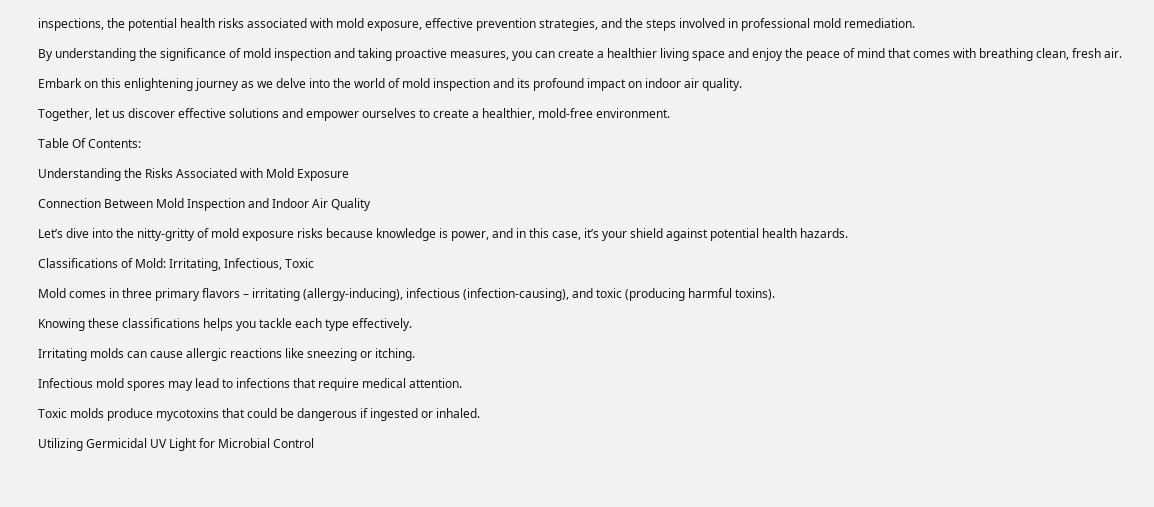inspections, the potential health risks associated with mold exposure, effective prevention strategies, and the steps involved in professional mold remediation.

By understanding the significance of mold inspection and taking proactive measures, you can create a healthier living space and enjoy the peace of mind that comes with breathing clean, fresh air.

Embark on this enlightening journey as we delve into the world of mold inspection and its profound impact on indoor air quality.

Together, let us discover effective solutions and empower ourselves to create a healthier, mold-free environment.

Table Of Contents:

Understanding the Risks Associated with Mold Exposure

Connection Between Mold Inspection and Indoor Air Quality

Let’s dive into the nitty-gritty of mold exposure risks because knowledge is power, and in this case, it’s your shield against potential health hazards.

Classifications of Mold: Irritating, Infectious, Toxic

Mold comes in three primary flavors – irritating (allergy-inducing), infectious (infection-causing), and toxic (producing harmful toxins).

Knowing these classifications helps you tackle each type effectively.

Irritating molds can cause allergic reactions like sneezing or itching.

Infectious mold spores may lead to infections that require medical attention.

Toxic molds produce mycotoxins that could be dangerous if ingested or inhaled.

Utilizing Germicidal UV Light for Microbial Control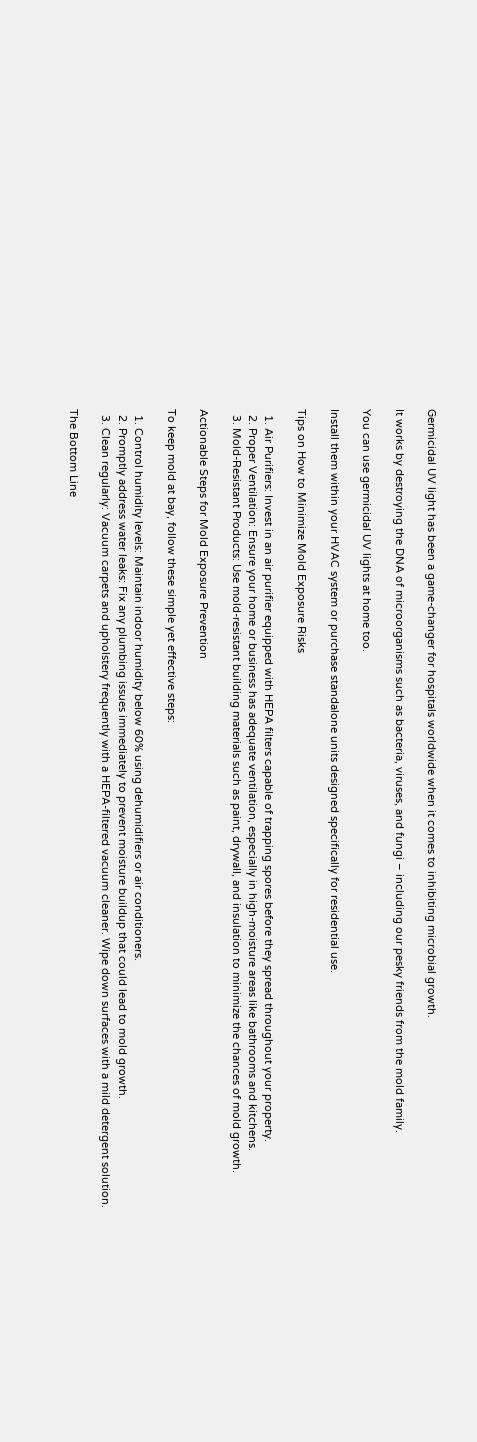Germicidal UV light has been a game-changer for hospitals worldwide when it comes to inhibiting microbial growth.

It works by destroying the DNA of microorganisms such as bacteria, viruses, and fungi – including our pesky friends from the mold family.

You can use germicidal UV lights at home too.

Install them within your HVAC system or purchase standalone units designed specifically for residential use.

Tips on How to Minimize Mold Exposure Risks

  1. Air Purifiers: Invest in an air purifier equipped with HEPA filters capable of trapping spores before they spread throughout your property.
  2. Proper Ventilation: Ensure your home or business has adequate ventilation, especially in high-moisture areas like bathrooms and kitchens.
  3. Mold-Resistant Products: Use mold-resistant building materials such as paint, drywall, and insulation to minimize the chances of mold growth.

Actionable Steps for Mold Exposure Prevention

To keep mold at bay, follow these simple yet effective steps:

  1. Control humidity levels: Maintain indoor humidity below 60% using dehumidifiers or air conditioners.
  2. Promptly address water leaks: Fix any plumbing issues immediately to prevent moisture buildup that could lead to mold growth.
  3. Clean regularly: Vacuum carpets and upholstery frequently with a HEPA-filtered vacuum cleaner. Wipe down surfaces with a mild detergent solution.

The Bottom Line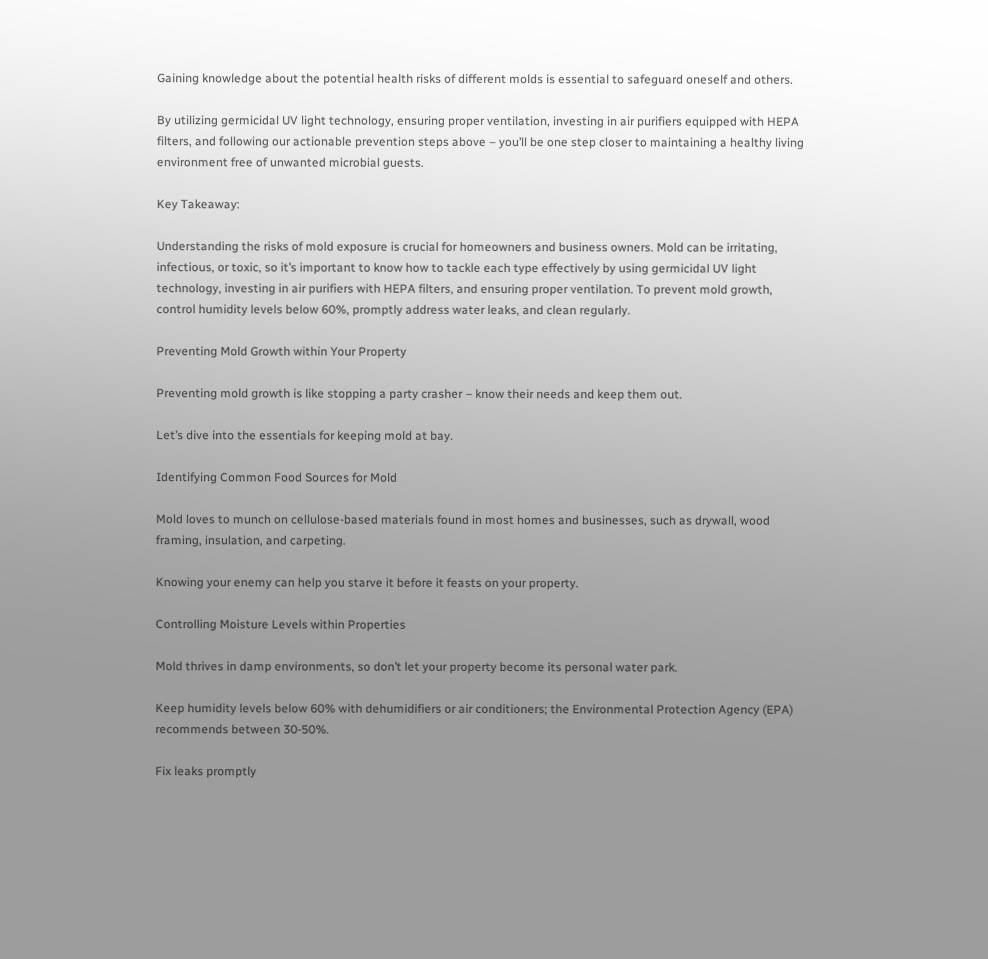Gaining knowledge about the potential health risks of different molds is essential to safeguard oneself and others.

By utilizing germicidal UV light technology, ensuring proper ventilation, investing in air purifiers equipped with HEPA filters, and following our actionable prevention steps above – you’ll be one step closer to maintaining a healthy living environment free of unwanted microbial guests.

Key Takeaway:

Understanding the risks of mold exposure is crucial for homeowners and business owners. Mold can be irritating, infectious, or toxic, so it’s important to know how to tackle each type effectively by using germicidal UV light technology, investing in air purifiers with HEPA filters, and ensuring proper ventilation. To prevent mold growth, control humidity levels below 60%, promptly address water leaks, and clean regularly.

Preventing Mold Growth within Your Property

Preventing mold growth is like stopping a party crasher – know their needs and keep them out.

Let’s dive into the essentials for keeping mold at bay.

Identifying Common Food Sources for Mold

Mold loves to munch on cellulose-based materials found in most homes and businesses, such as drywall, wood framing, insulation, and carpeting.

Knowing your enemy can help you starve it before it feasts on your property.

Controlling Moisture Levels within Properties

Mold thrives in damp environments, so don’t let your property become its personal water park.

Keep humidity levels below 60% with dehumidifiers or air conditioners; the Environmental Protection Agency (EPA) recommends between 30-50%.

Fix leaks promptly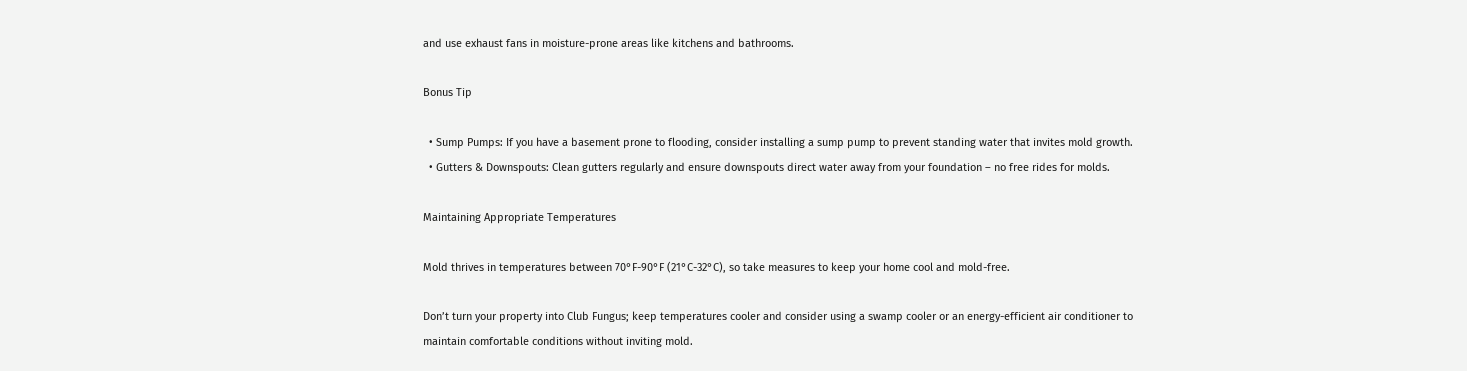and use exhaust fans in moisture-prone areas like kitchens and bathrooms.

Bonus Tip

  • Sump Pumps: If you have a basement prone to flooding, consider installing a sump pump to prevent standing water that invites mold growth.
  • Gutters & Downspouts: Clean gutters regularly and ensure downspouts direct water away from your foundation – no free rides for molds.

Maintaining Appropriate Temperatures

Mold thrives in temperatures between 70°F-90°F (21°C-32°C), so take measures to keep your home cool and mold-free.

Don’t turn your property into Club Fungus; keep temperatures cooler and consider using a swamp cooler or an energy-efficient air conditioner to maintain comfortable conditions without inviting mold.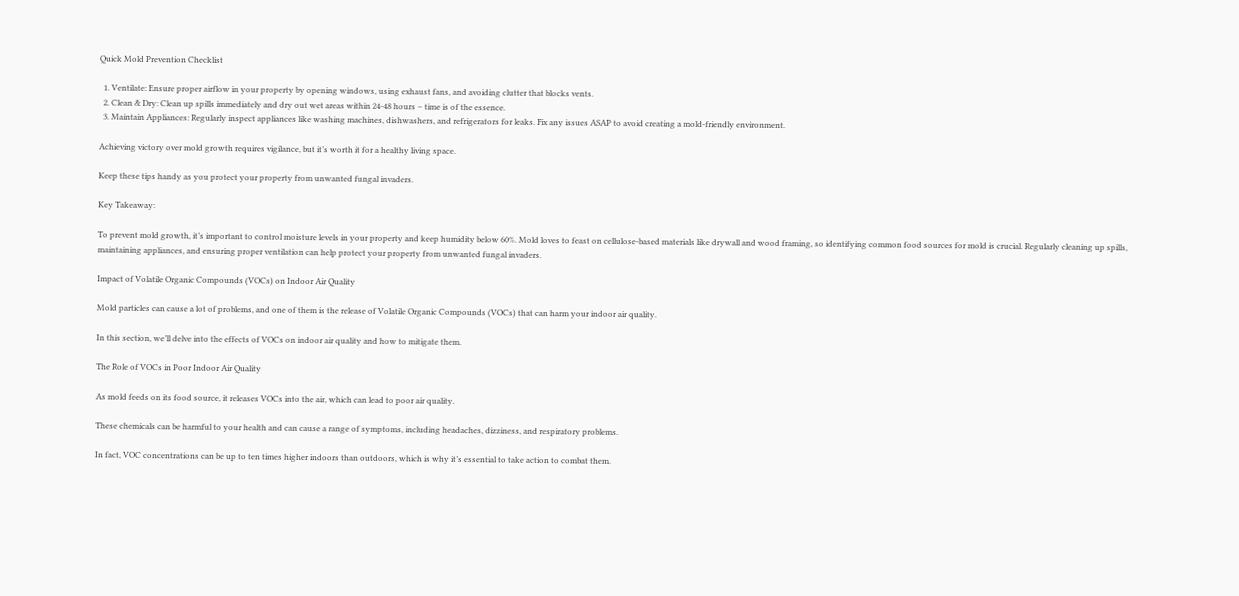Quick Mold Prevention Checklist

  1. Ventilate: Ensure proper airflow in your property by opening windows, using exhaust fans, and avoiding clutter that blocks vents.
  2. Clean & Dry: Clean up spills immediately and dry out wet areas within 24-48 hours – time is of the essence.
  3. Maintain Appliances: Regularly inspect appliances like washing machines, dishwashers, and refrigerators for leaks. Fix any issues ASAP to avoid creating a mold-friendly environment.

Achieving victory over mold growth requires vigilance, but it’s worth it for a healthy living space.

Keep these tips handy as you protect your property from unwanted fungal invaders.

Key Takeaway:

To prevent mold growth, it’s important to control moisture levels in your property and keep humidity below 60%. Mold loves to feast on cellulose-based materials like drywall and wood framing, so identifying common food sources for mold is crucial. Regularly cleaning up spills, maintaining appliances, and ensuring proper ventilation can help protect your property from unwanted fungal invaders.

Impact of Volatile Organic Compounds (VOCs) on Indoor Air Quality

Mold particles can cause a lot of problems, and one of them is the release of Volatile Organic Compounds (VOCs) that can harm your indoor air quality.

In this section, we’ll delve into the effects of VOCs on indoor air quality and how to mitigate them.

The Role of VOCs in Poor Indoor Air Quality

As mold feeds on its food source, it releases VOCs into the air, which can lead to poor air quality.

These chemicals can be harmful to your health and can cause a range of symptoms, including headaches, dizziness, and respiratory problems.

In fact, VOC concentrations can be up to ten times higher indoors than outdoors, which is why it’s essential to take action to combat them.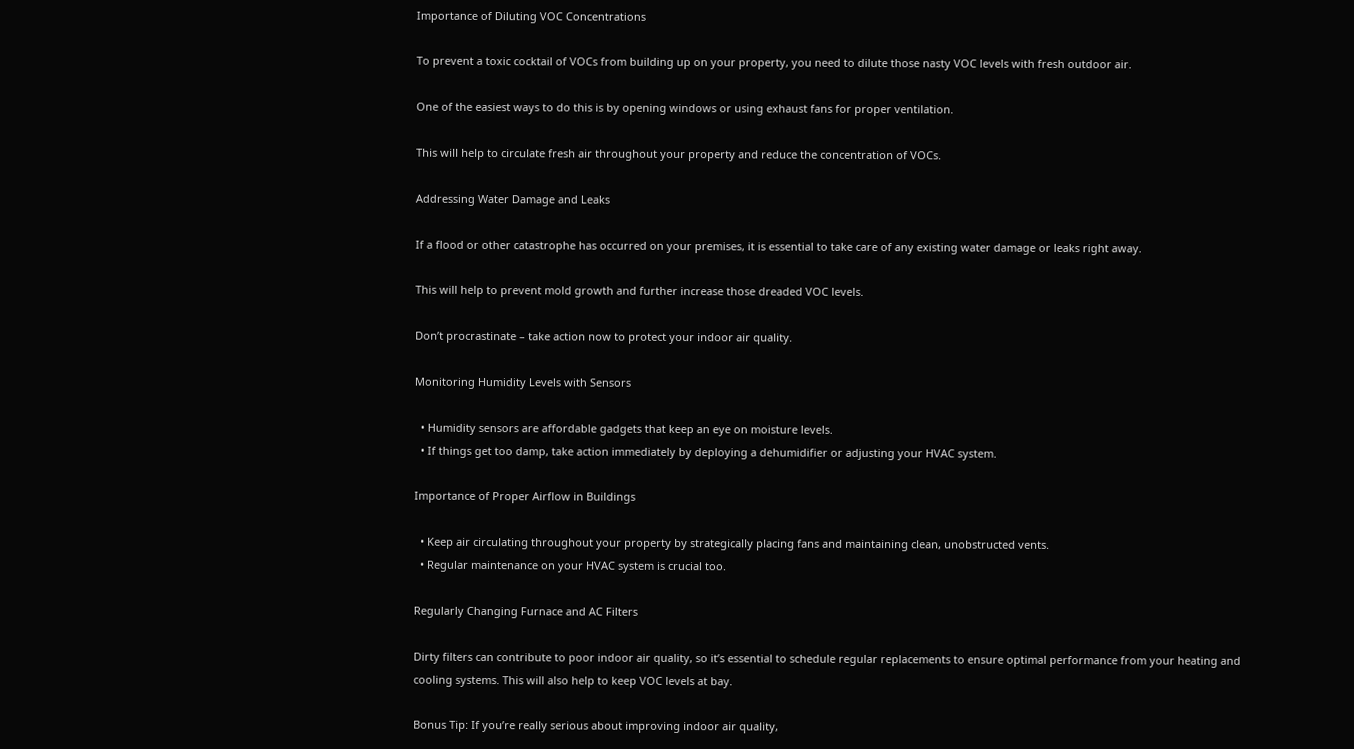Importance of Diluting VOC Concentrations

To prevent a toxic cocktail of VOCs from building up on your property, you need to dilute those nasty VOC levels with fresh outdoor air.

One of the easiest ways to do this is by opening windows or using exhaust fans for proper ventilation.

This will help to circulate fresh air throughout your property and reduce the concentration of VOCs.

Addressing Water Damage and Leaks

If a flood or other catastrophe has occurred on your premises, it is essential to take care of any existing water damage or leaks right away.

This will help to prevent mold growth and further increase those dreaded VOC levels.

Don’t procrastinate – take action now to protect your indoor air quality.

Monitoring Humidity Levels with Sensors

  • Humidity sensors are affordable gadgets that keep an eye on moisture levels.
  • If things get too damp, take action immediately by deploying a dehumidifier or adjusting your HVAC system.

Importance of Proper Airflow in Buildings

  • Keep air circulating throughout your property by strategically placing fans and maintaining clean, unobstructed vents.
  • Regular maintenance on your HVAC system is crucial too.

Regularly Changing Furnace and AC Filters

Dirty filters can contribute to poor indoor air quality, so it’s essential to schedule regular replacements to ensure optimal performance from your heating and cooling systems. This will also help to keep VOC levels at bay.

Bonus Tip: If you’re really serious about improving indoor air quality,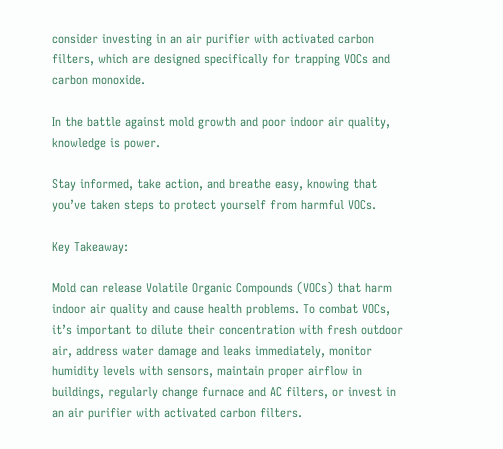consider investing in an air purifier with activated carbon filters, which are designed specifically for trapping VOCs and carbon monoxide.

In the battle against mold growth and poor indoor air quality, knowledge is power.

Stay informed, take action, and breathe easy, knowing that you’ve taken steps to protect yourself from harmful VOCs.

Key Takeaway:

Mold can release Volatile Organic Compounds (VOCs) that harm indoor air quality and cause health problems. To combat VOCs, it’s important to dilute their concentration with fresh outdoor air, address water damage and leaks immediately, monitor humidity levels with sensors, maintain proper airflow in buildings, regularly change furnace and AC filters, or invest in an air purifier with activated carbon filters.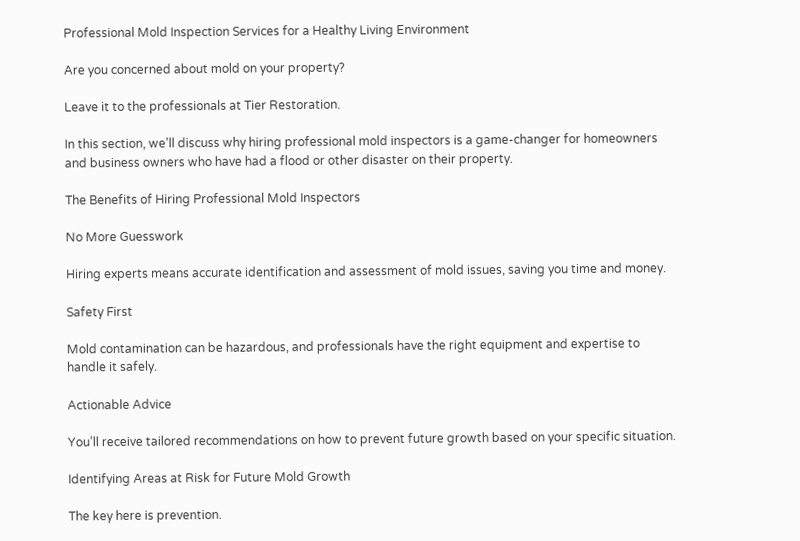Professional Mold Inspection Services for a Healthy Living Environment

Are you concerned about mold on your property?

Leave it to the professionals at Tier Restoration.

In this section, we’ll discuss why hiring professional mold inspectors is a game-changer for homeowners and business owners who have had a flood or other disaster on their property.

The Benefits of Hiring Professional Mold Inspectors

No More Guesswork

Hiring experts means accurate identification and assessment of mold issues, saving you time and money.

Safety First

Mold contamination can be hazardous, and professionals have the right equipment and expertise to handle it safely.

Actionable Advice

You’ll receive tailored recommendations on how to prevent future growth based on your specific situation.

Identifying Areas at Risk for Future Mold Growth

The key here is prevention.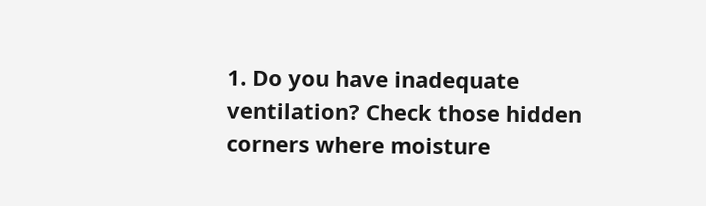1. Do you have inadequate ventilation? Check those hidden corners where moisture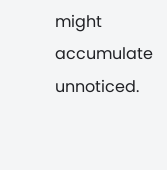might accumulate unnoticed.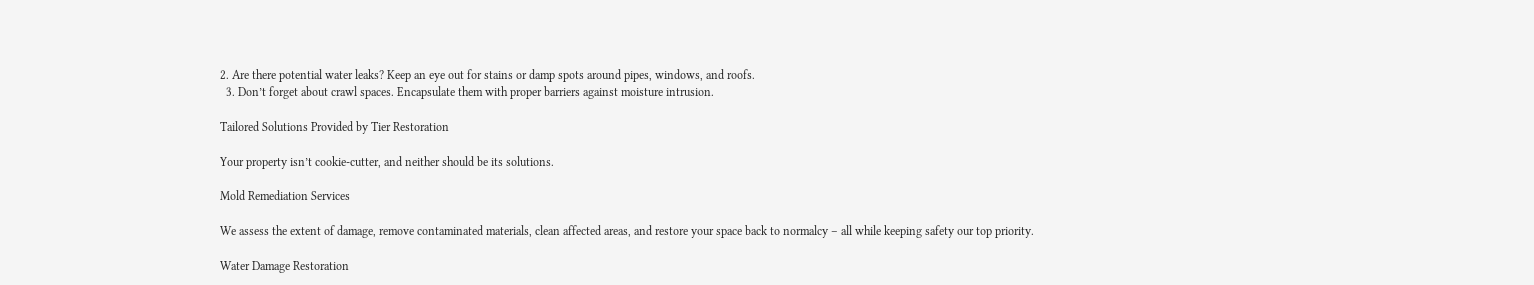2. Are there potential water leaks? Keep an eye out for stains or damp spots around pipes, windows, and roofs.
  3. Don’t forget about crawl spaces. Encapsulate them with proper barriers against moisture intrusion.

Tailored Solutions Provided by Tier Restoration

Your property isn’t cookie-cutter, and neither should be its solutions.

Mold Remediation Services

We assess the extent of damage, remove contaminated materials, clean affected areas, and restore your space back to normalcy – all while keeping safety our top priority.

Water Damage Restoration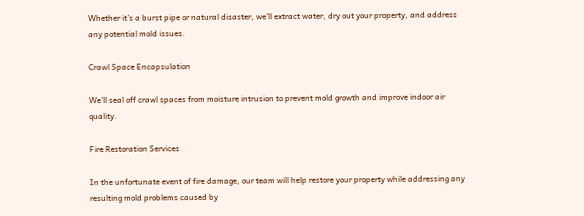Whether it’s a burst pipe or natural disaster, we’ll extract water, dry out your property, and address any potential mold issues.

Crawl Space Encapsulation

We’ll seal off crawl spaces from moisture intrusion to prevent mold growth and improve indoor air quality.

Fire Restoration Services

In the unfortunate event of fire damage, our team will help restore your property while addressing any resulting mold problems caused by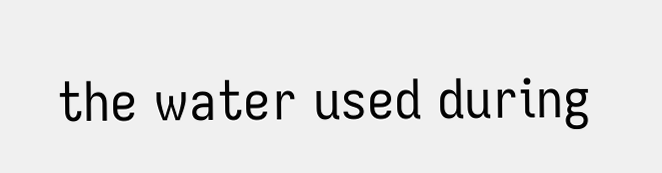the water used during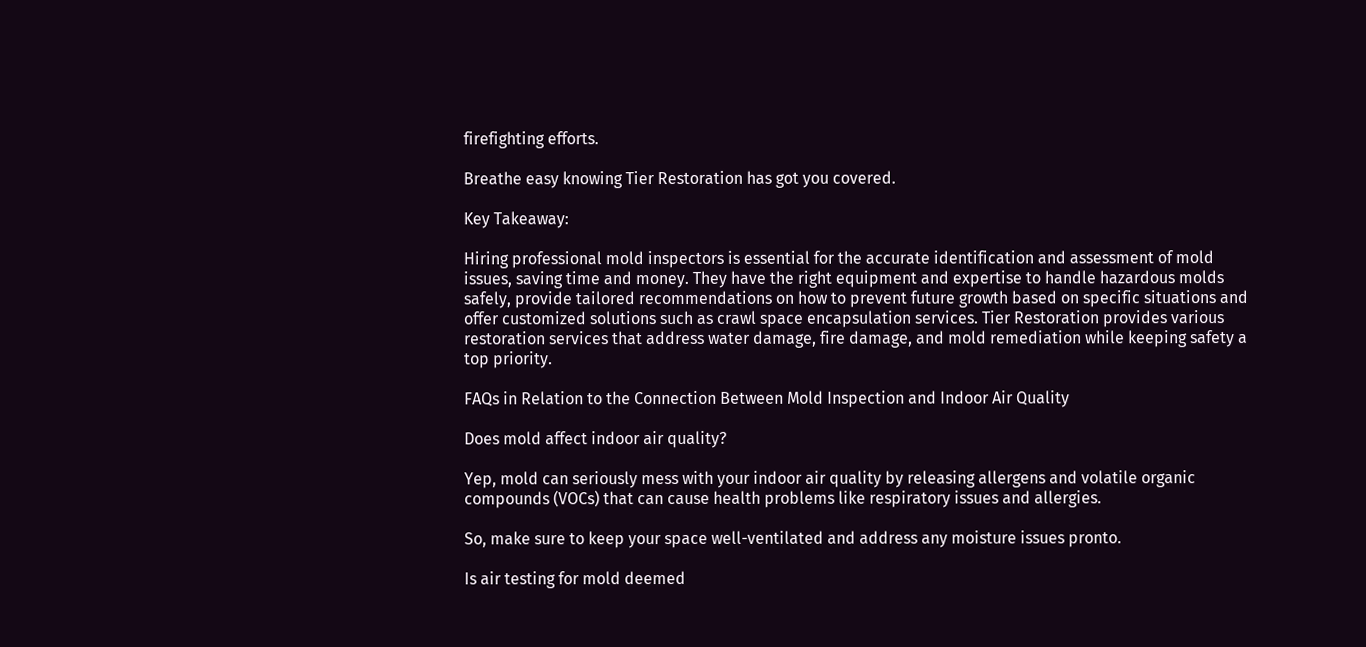firefighting efforts.

Breathe easy knowing Tier Restoration has got you covered.

Key Takeaway:

Hiring professional mold inspectors is essential for the accurate identification and assessment of mold issues, saving time and money. They have the right equipment and expertise to handle hazardous molds safely, provide tailored recommendations on how to prevent future growth based on specific situations and offer customized solutions such as crawl space encapsulation services. Tier Restoration provides various restoration services that address water damage, fire damage, and mold remediation while keeping safety a top priority.

FAQs in Relation to the Connection Between Mold Inspection and Indoor Air Quality

Does mold affect indoor air quality?

Yep, mold can seriously mess with your indoor air quality by releasing allergens and volatile organic compounds (VOCs) that can cause health problems like respiratory issues and allergies.

So, make sure to keep your space well-ventilated and address any moisture issues pronto.

Is air testing for mold deemed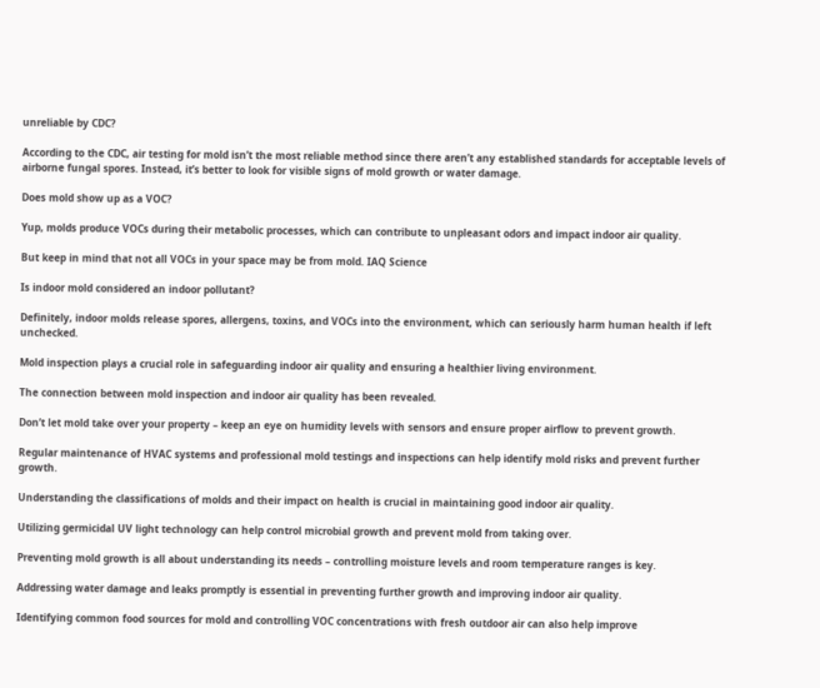unreliable by CDC?

According to the CDC, air testing for mold isn’t the most reliable method since there aren’t any established standards for acceptable levels of airborne fungal spores. Instead, it’s better to look for visible signs of mold growth or water damage.

Does mold show up as a VOC?

Yup, molds produce VOCs during their metabolic processes, which can contribute to unpleasant odors and impact indoor air quality.

But keep in mind that not all VOCs in your space may be from mold. IAQ Science

Is indoor mold considered an indoor pollutant?

Definitely, indoor molds release spores, allergens, toxins, and VOCs into the environment, which can seriously harm human health if left unchecked.

Mold inspection plays a crucial role in safeguarding indoor air quality and ensuring a healthier living environment.

The connection between mold inspection and indoor air quality has been revealed.

Don’t let mold take over your property – keep an eye on humidity levels with sensors and ensure proper airflow to prevent growth.

Regular maintenance of HVAC systems and professional mold testings and inspections can help identify mold risks and prevent further growth.

Understanding the classifications of molds and their impact on health is crucial in maintaining good indoor air quality.

Utilizing germicidal UV light technology can help control microbial growth and prevent mold from taking over.

Preventing mold growth is all about understanding its needs – controlling moisture levels and room temperature ranges is key.

Addressing water damage and leaks promptly is essential in preventing further growth and improving indoor air quality.

Identifying common food sources for mold and controlling VOC concentrations with fresh outdoor air can also help improve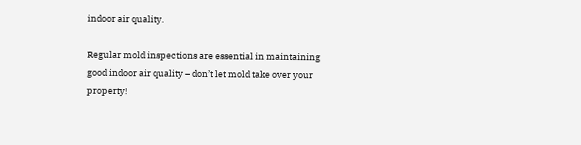indoor air quality.

Regular mold inspections are essential in maintaining good indoor air quality – don’t let mold take over your property!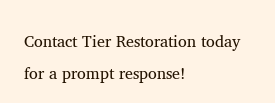Contact Tier Restoration today for a prompt response!